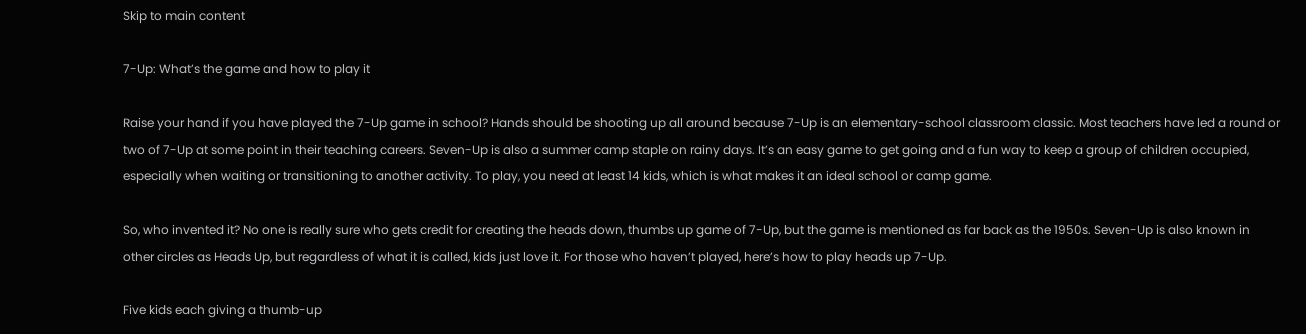Skip to main content

7-Up: What’s the game and how to play it

Raise your hand if you have played the 7-Up game in school? Hands should be shooting up all around because 7-Up is an elementary-school classroom classic. Most teachers have led a round or two of 7-Up at some point in their teaching careers. Seven-Up is also a summer camp staple on rainy days. It’s an easy game to get going and a fun way to keep a group of children occupied, especially when waiting or transitioning to another activity. To play, you need at least 14 kids, which is what makes it an ideal school or camp game.

So, who invented it? No one is really sure who gets credit for creating the heads down, thumbs up game of 7-Up, but the game is mentioned as far back as the 1950s. Seven-Up is also known in other circles as Heads Up, but regardless of what it is called, kids just love it. For those who haven’t played, here’s how to play heads up 7-Up.

Five kids each giving a thumb-up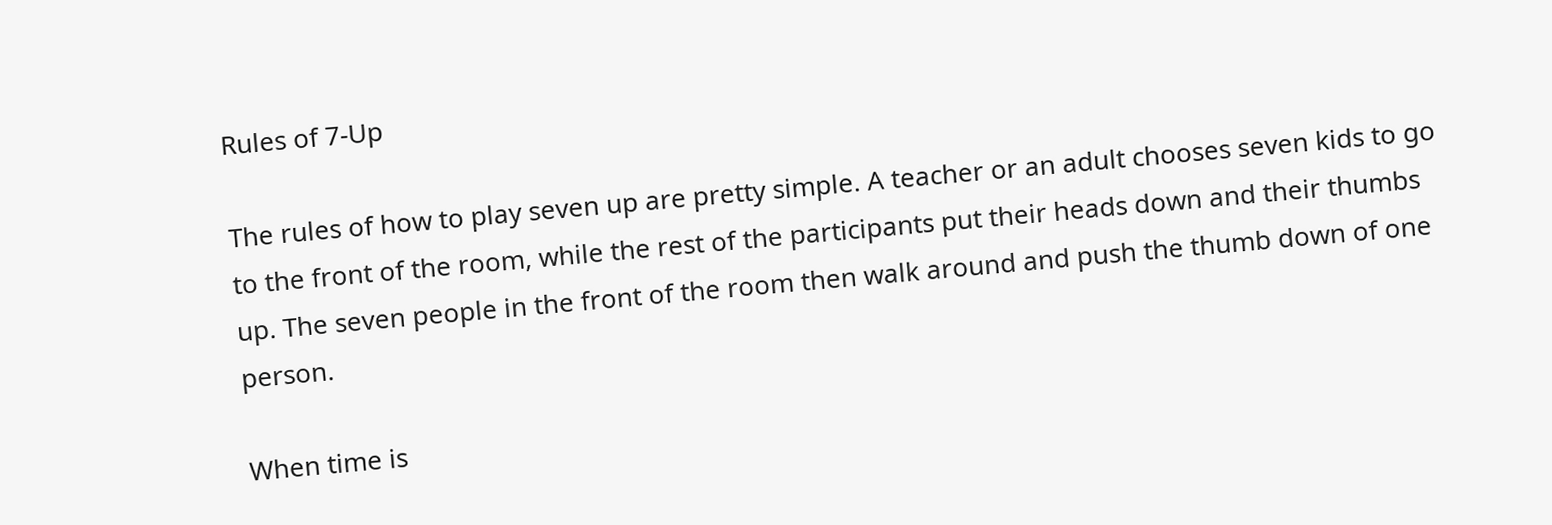Rules of 7-Up

The rules of how to play seven up are pretty simple. A teacher or an adult chooses seven kids to go to the front of the room, while the rest of the participants put their heads down and their thumbs up. The seven people in the front of the room then walk around and push the thumb down of one person.

When time is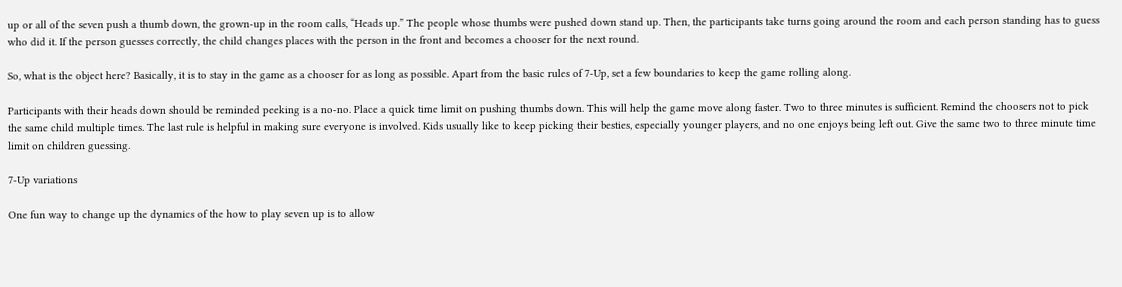up or all of the seven push a thumb down, the grown-up in the room calls, “Heads up.” The people whose thumbs were pushed down stand up. Then, the participants take turns going around the room and each person standing has to guess who did it. If the person guesses correctly, the child changes places with the person in the front and becomes a chooser for the next round.

So, what is the object here? Basically, it is to stay in the game as a chooser for as long as possible. Apart from the basic rules of 7-Up, set a few boundaries to keep the game rolling along.

Participants with their heads down should be reminded peeking is a no-no. Place a quick time limit on pushing thumbs down. This will help the game move along faster. Two to three minutes is sufficient. Remind the choosers not to pick the same child multiple times. The last rule is helpful in making sure everyone is involved. Kids usually like to keep picking their besties, especially younger players, and no one enjoys being left out. Give the same two to three minute time limit on children guessing.

7-Up variations

One fun way to change up the dynamics of the how to play seven up is to allow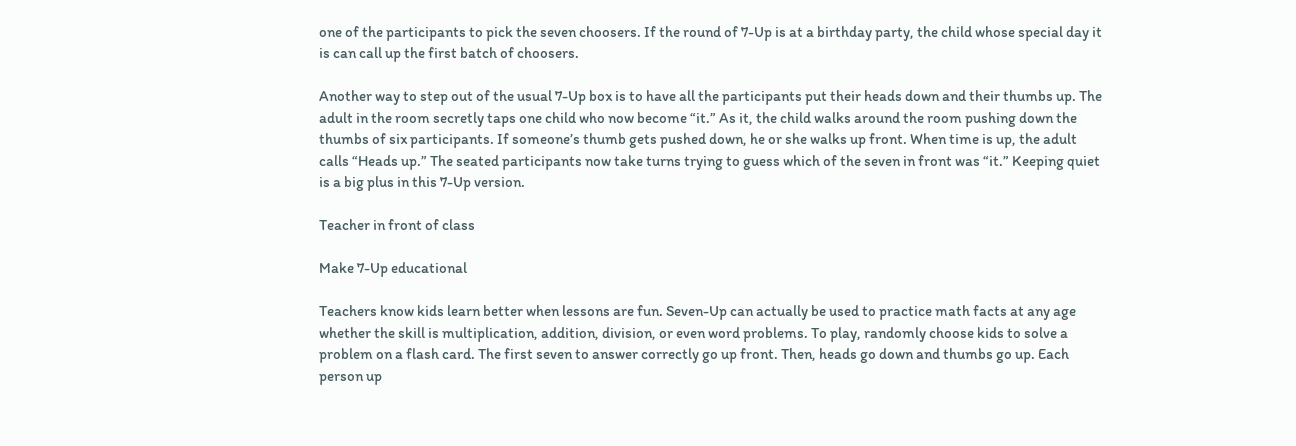one of the participants to pick the seven choosers. If the round of 7-Up is at a birthday party, the child whose special day it is can call up the first batch of choosers.

Another way to step out of the usual 7-Up box is to have all the participants put their heads down and their thumbs up. The adult in the room secretly taps one child who now become “it.” As it, the child walks around the room pushing down the thumbs of six participants. If someone’s thumb gets pushed down, he or she walks up front. When time is up, the adult calls “Heads up.” The seated participants now take turns trying to guess which of the seven in front was “it.” Keeping quiet is a big plus in this 7-Up version.

Teacher in front of class

Make 7-Up educational

Teachers know kids learn better when lessons are fun. Seven-Up can actually be used to practice math facts at any age whether the skill is multiplication, addition, division, or even word problems. To play, randomly choose kids to solve a problem on a flash card. The first seven to answer correctly go up front. Then, heads go down and thumbs go up. Each person up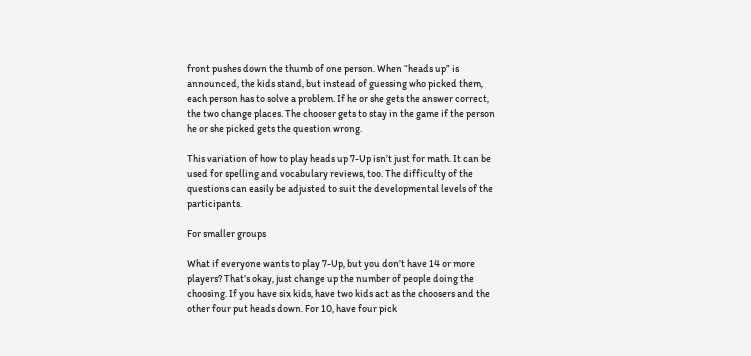front pushes down the thumb of one person. When “heads up” is announced, the kids stand, but instead of guessing who picked them, each person has to solve a problem. If he or she gets the answer correct, the two change places. The chooser gets to stay in the game if the person he or she picked gets the question wrong.

This variation of how to play heads up 7-Up isn’t just for math. It can be used for spelling and vocabulary reviews, too. The difficulty of the questions can easily be adjusted to suit the developmental levels of the participants.

For smaller groups

What if everyone wants to play 7-Up, but you don’t have 14 or more players? That’s okay, just change up the number of people doing the choosing. If you have six kids, have two kids act as the choosers and the other four put heads down. For 10, have four pick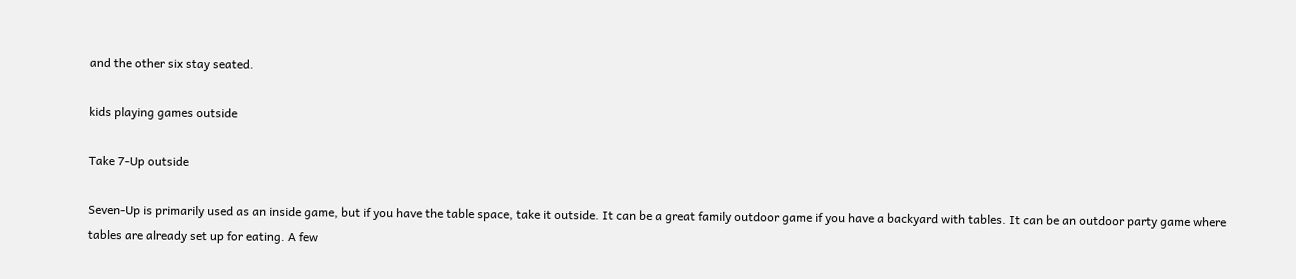and the other six stay seated.

kids playing games outside

Take 7-Up outside

Seven-Up is primarily used as an inside game, but if you have the table space, take it outside. It can be a great family outdoor game if you have a backyard with tables. It can be an outdoor party game where tables are already set up for eating. A few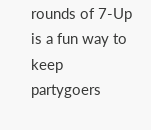rounds of 7-Up is a fun way to keep partygoers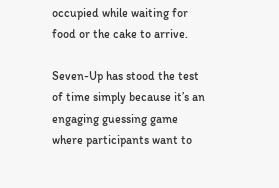occupied while waiting for food or the cake to arrive.

Seven-Up has stood the test of time simply because it’s an engaging guessing game where participants want to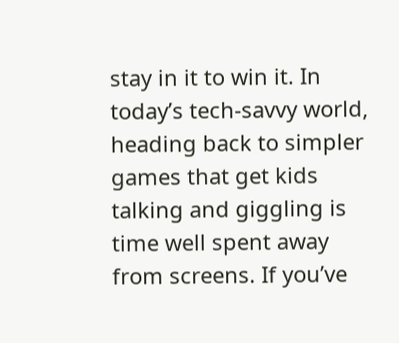stay in it to win it. In today’s tech-savvy world, heading back to simpler games that get kids talking and giggling is time well spent away from screens. If you’ve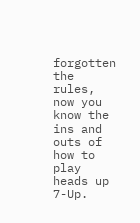forgotten the rules, now you know the ins and outs of how to play heads up 7-Up.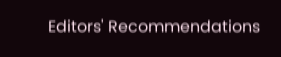Editors' Recommendations